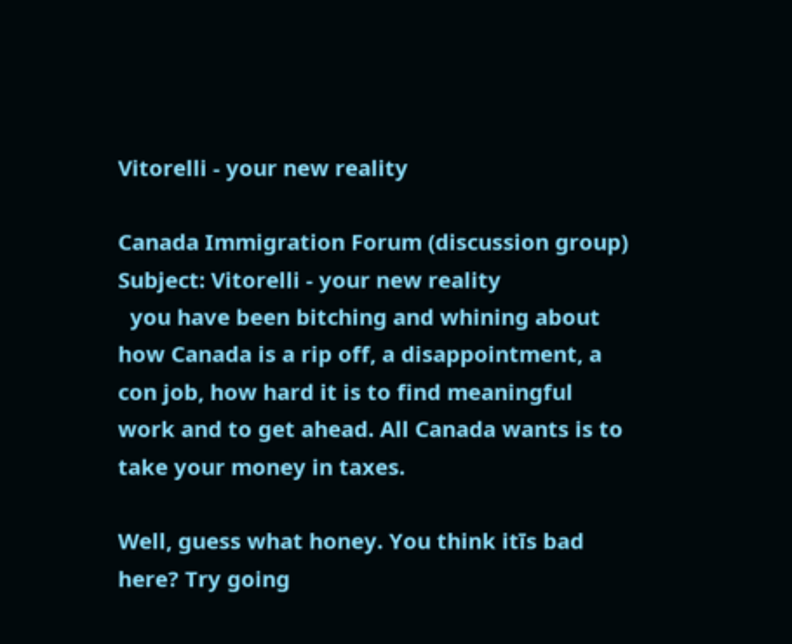Vitorelli - your new reality

Canada Immigration Forum (discussion group)
Subject: Vitorelli - your new reality
  you have been bitching and whining about how Canada is a rip off, a disappointment, a con job, how hard it is to find meaningful work and to get ahead. All Canada wants is to take your money in taxes.

Well, guess what honey. You think itīs bad here? Try going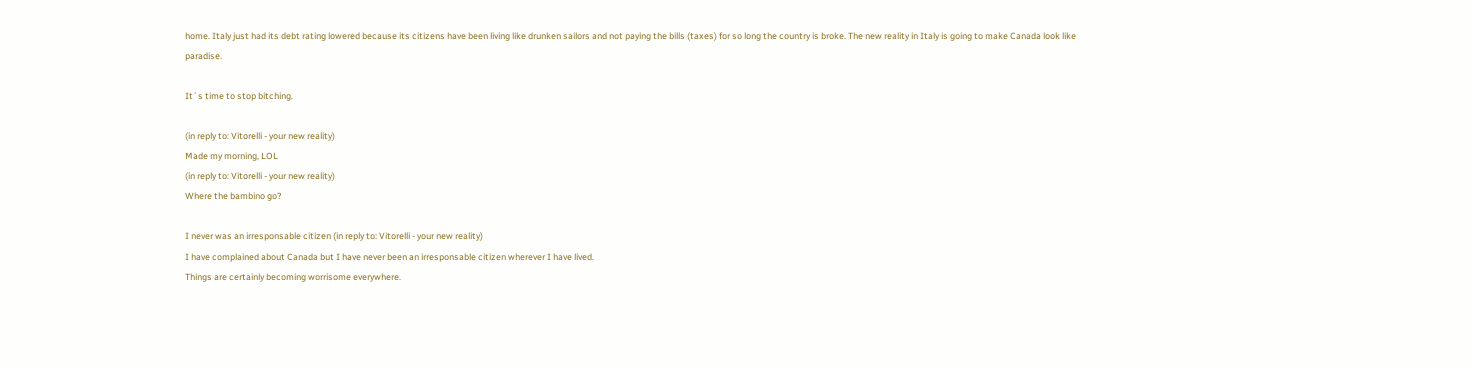home. Italy just had its debt rating lowered because its citizens have been living like drunken sailors and not paying the bills (taxes) for so long the country is broke. The new reality in Italy is going to make Canada look like paradise.

It´s time to stop bitching.

(in reply to: Vitorelli - your new reality)
Made my morning, LOL
(in reply to: Vitorelli - your new reality)
Where the bambino go?

I never was an irresponsable citizen (in reply to: Vitorelli - your new reality)
I have complained about Canada but I have never been an irresponsable citizen wherever I have lived.
Things are certainly becoming worrisome everywhere.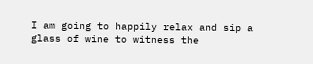I am going to happily relax and sip a glass of wine to witness the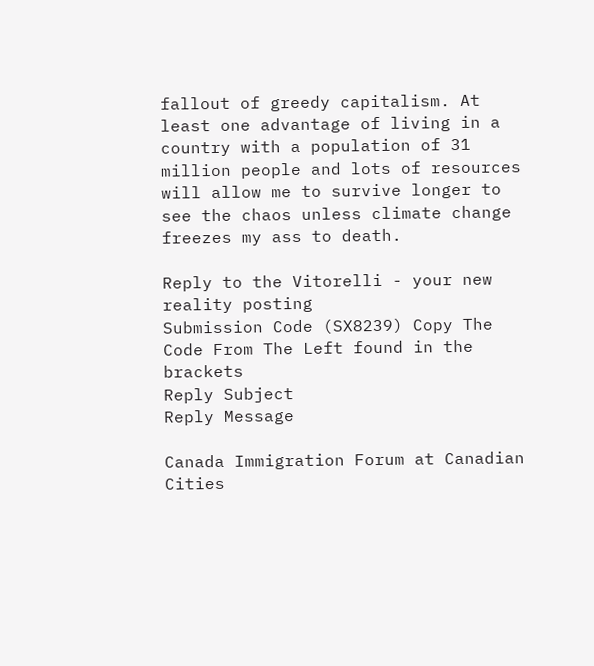fallout of greedy capitalism. At least one advantage of living in a country with a population of 31 million people and lots of resources will allow me to survive longer to see the chaos unless climate change freezes my ass to death.

Reply to the Vitorelli - your new reality posting
Submission Code (SX8239) Copy The Code From The Left found in the brackets
Reply Subject
Reply Message

Canada Immigration Forum at Canadian Cities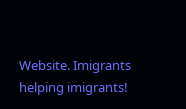Website. Imigrants helping imigrants!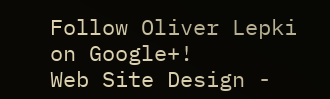Follow Oliver Lepki on Google+!
Web Site Design -